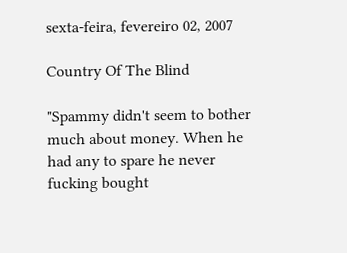sexta-feira, fevereiro 02, 2007

Country Of The Blind

"Spammy didn't seem to bother much about money. When he had any to spare he never fucking bought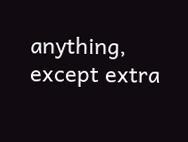anything, except extra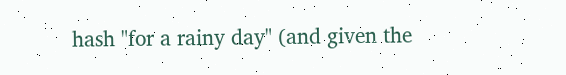hash "for a rainy day" (and given the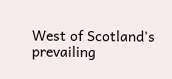West of Scotland's prevailing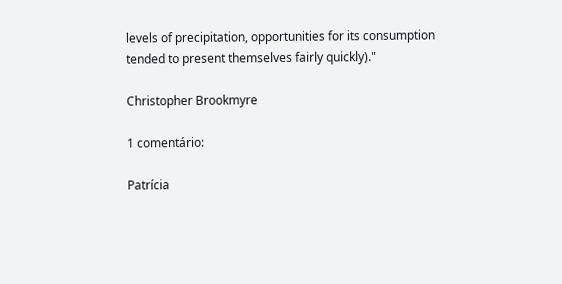levels of precipitation, opportunities for its consumption tended to present themselves fairly quickly)."

Christopher Brookmyre

1 comentário:

Patrícia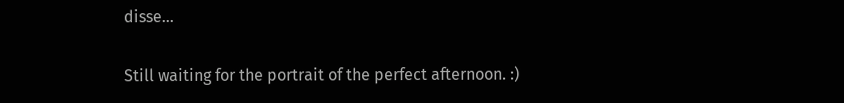disse...

Still waiting for the portrait of the perfect afternoon. :)